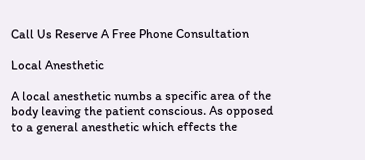Call Us Reserve A Free Phone Consultation

Local Anesthetic

A local anesthetic numbs a specific area of the body leaving the patient conscious. As opposed to a general anesthetic which effects the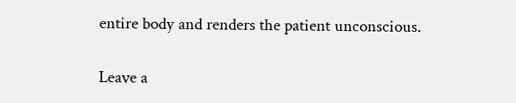entire body and renders the patient unconscious.

Leave a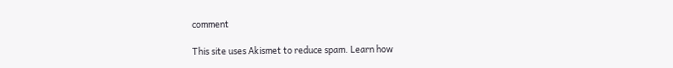comment

This site uses Akismet to reduce spam. Learn how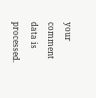your comment data is processed.